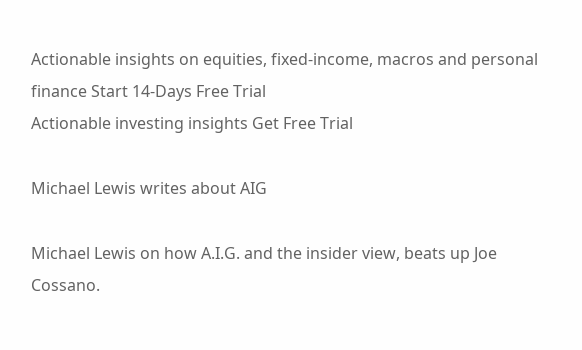Actionable insights on equities, fixed-income, macros and personal finance Start 14-Days Free Trial
Actionable investing insights Get Free Trial

Michael Lewis writes about AIG

Michael Lewis on how A.I.G. and the insider view, beats up Joe Cossano.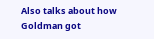Also talks about how Goldman got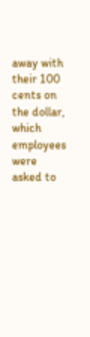away with their 100 cents on the dollar, which employees were asked to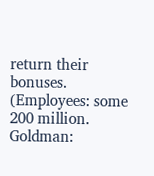return their bonuses. (Employees: some 200 million. Goldman: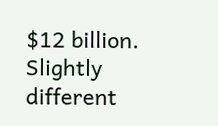$12 billion. Slightly different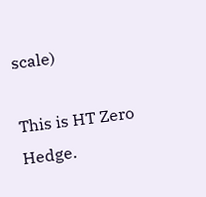scale)

This is HT Zero Hedge.